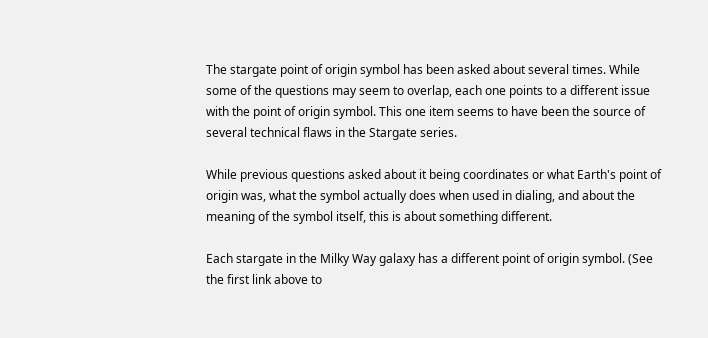The stargate point of origin symbol has been asked about several times. While some of the questions may seem to overlap, each one points to a different issue with the point of origin symbol. This one item seems to have been the source of several technical flaws in the Stargate series.

While previous questions asked about it being coordinates or what Earth's point of origin was, what the symbol actually does when used in dialing, and about the meaning of the symbol itself, this is about something different.

Each stargate in the Milky Way galaxy has a different point of origin symbol. (See the first link above to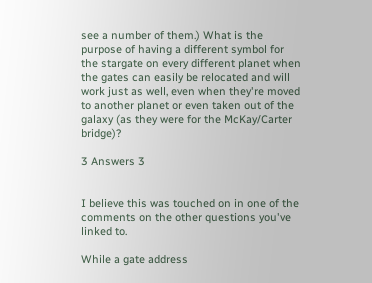see a number of them.) What is the purpose of having a different symbol for the stargate on every different planet when the gates can easily be relocated and will work just as well, even when they're moved to another planet or even taken out of the galaxy (as they were for the McKay/Carter bridge)?

3 Answers 3


I believe this was touched on in one of the comments on the other questions you've linked to.

While a gate address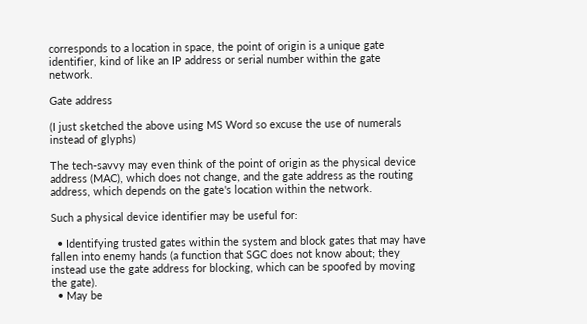corresponds to a location in space, the point of origin is a unique gate identifier, kind of like an IP address or serial number within the gate network.

Gate address

(I just sketched the above using MS Word so excuse the use of numerals instead of glyphs)

The tech-savvy may even think of the point of origin as the physical device address (MAC), which does not change, and the gate address as the routing address, which depends on the gate's location within the network.

Such a physical device identifier may be useful for:

  • Identifying trusted gates within the system and block gates that may have fallen into enemy hands (a function that SGC does not know about; they instead use the gate address for blocking, which can be spoofed by moving the gate).
  • May be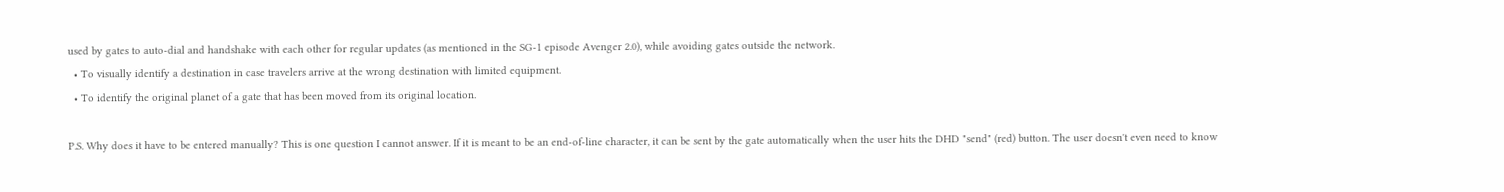used by gates to auto-dial and handshake with each other for regular updates (as mentioned in the SG-1 episode Avenger 2.0), while avoiding gates outside the network.
  • To visually identify a destination in case travelers arrive at the wrong destination with limited equipment.
  • To identify the original planet of a gate that has been moved from its original location.

P.S. Why does it have to be entered manually? This is one question I cannot answer. If it is meant to be an end-of-line character, it can be sent by the gate automatically when the user hits the DHD "send" (red) button. The user doesn't even need to know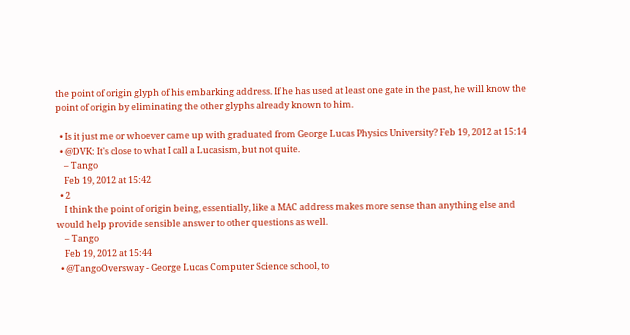the point of origin glyph of his embarking address. If he has used at least one gate in the past, he will know the point of origin by eliminating the other glyphs already known to him.

  • Is it just me or whoever came up with graduated from George Lucas Physics University? Feb 19, 2012 at 15:14
  • @DVK: It's close to what I call a Lucasism, but not quite.
    – Tango
    Feb 19, 2012 at 15:42
  • 2
    I think the point of origin being, essentially, like a MAC address makes more sense than anything else and would help provide sensible answer to other questions as well.
    – Tango
    Feb 19, 2012 at 15:44
  • @TangoOversway - George Lucas Computer Science school, to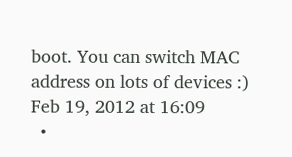boot. You can switch MAC address on lots of devices :) Feb 19, 2012 at 16:09
  •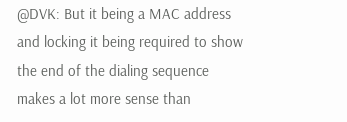@DVK: But it being a MAC address and locking it being required to show the end of the dialing sequence makes a lot more sense than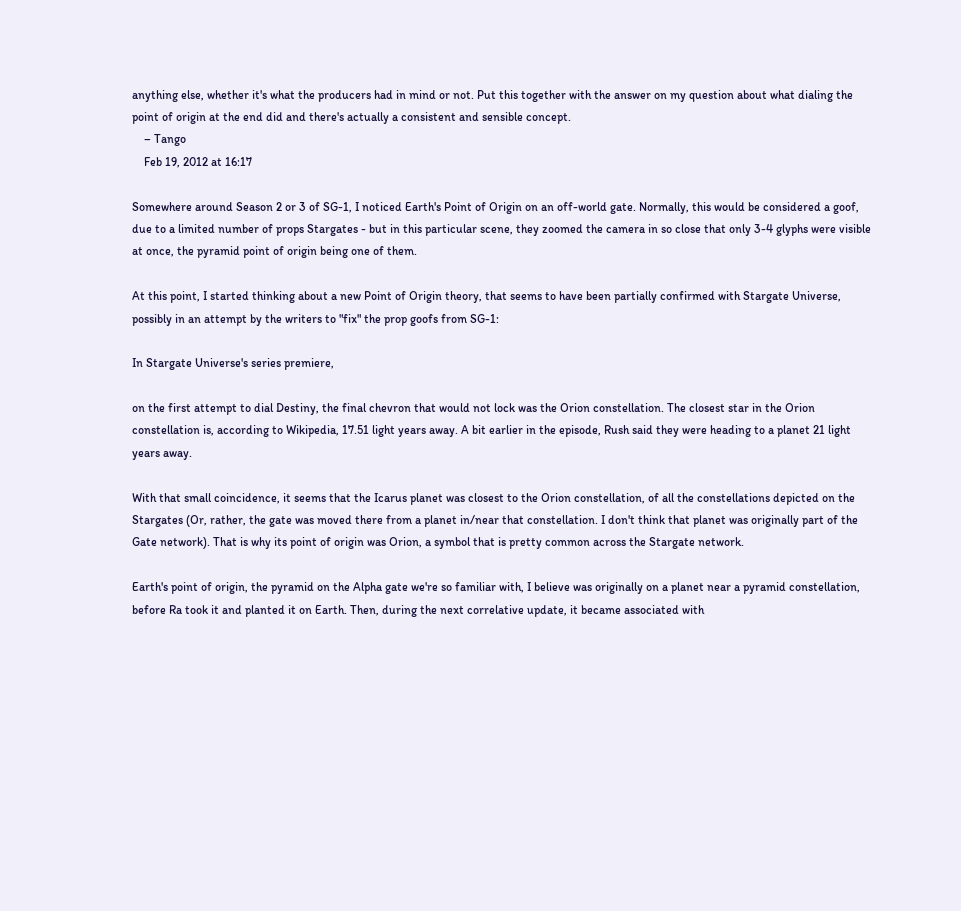anything else, whether it's what the producers had in mind or not. Put this together with the answer on my question about what dialing the point of origin at the end did and there's actually a consistent and sensible concept.
    – Tango
    Feb 19, 2012 at 16:17

Somewhere around Season 2 or 3 of SG-1, I noticed Earth's Point of Origin on an off-world gate. Normally, this would be considered a goof, due to a limited number of props Stargates - but in this particular scene, they zoomed the camera in so close that only 3-4 glyphs were visible at once, the pyramid point of origin being one of them.

At this point, I started thinking about a new Point of Origin theory, that seems to have been partially confirmed with Stargate Universe, possibly in an attempt by the writers to "fix" the prop goofs from SG-1:

In Stargate Universe's series premiere,

on the first attempt to dial Destiny, the final chevron that would not lock was the Orion constellation. The closest star in the Orion constellation is, according to Wikipedia, 17.51 light years away. A bit earlier in the episode, Rush said they were heading to a planet 21 light years away.

With that small coincidence, it seems that the Icarus planet was closest to the Orion constellation, of all the constellations depicted on the Stargates (Or, rather, the gate was moved there from a planet in/near that constellation. I don't think that planet was originally part of the Gate network). That is why its point of origin was Orion, a symbol that is pretty common across the Stargate network.

Earth's point of origin, the pyramid on the Alpha gate we're so familiar with, I believe was originally on a planet near a pyramid constellation, before Ra took it and planted it on Earth. Then, during the next correlative update, it became associated with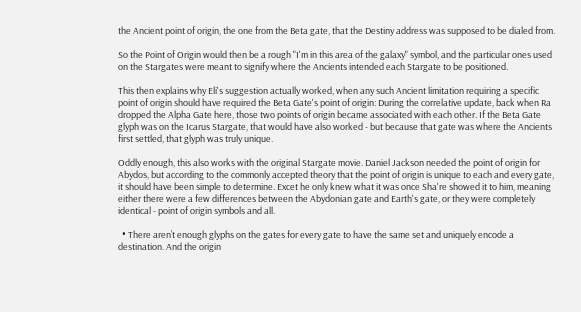the Ancient point of origin, the one from the Beta gate, that the Destiny address was supposed to be dialed from.

So the Point of Origin would then be a rough "I'm in this area of the galaxy" symbol, and the particular ones used on the Stargates were meant to signify where the Ancients intended each Stargate to be positioned.

This then explains why Eli's suggestion actually worked, when any such Ancient limitation requiring a specific point of origin should have required the Beta Gate's point of origin: During the correlative update, back when Ra dropped the Alpha Gate here, those two points of origin became associated with each other. If the Beta Gate glyph was on the Icarus Stargate, that would have also worked - but because that gate was where the Ancients first settled, that glyph was truly unique.

Oddly enough, this also works with the original Stargate movie. Daniel Jackson needed the point of origin for Abydos, but according to the commonly accepted theory that the point of origin is unique to each and every gate, it should have been simple to determine. Excet he only knew what it was once Sha're showed it to him, meaning either there were a few differences between the Abydonian gate and Earth's gate, or they were completely identical - point of origin symbols and all.

  • There aren’t enough glyphs on the gates for every gate to have the same set and uniquely encode a destination. And the origin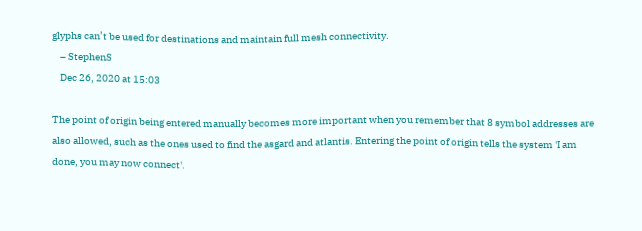glyphs can’t be used for destinations and maintain full mesh connectivity.
    – StephenS
    Dec 26, 2020 at 15:03

The point of origin being entered manually becomes more important when you remember that 8 symbol addresses are also allowed, such as the ones used to find the asgard and atlantis. Entering the point of origin tells the system 'I am done, you may now connect'.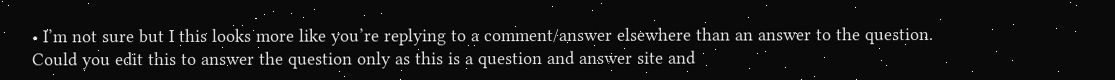• I’m not sure but I this looks more like you’re replying to a comment/answer elsewhere than an answer to the question. Could you edit this to answer the question only as this is a question and answer site and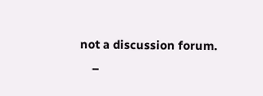not a discussion forum.
    –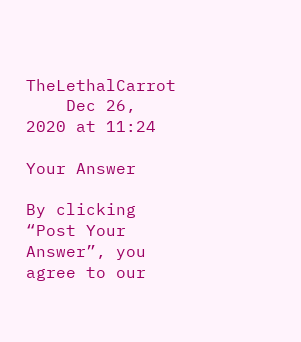TheLethalCarrot
    Dec 26, 2020 at 11:24

Your Answer

By clicking “Post Your Answer”, you agree to our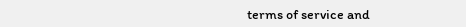terms of service and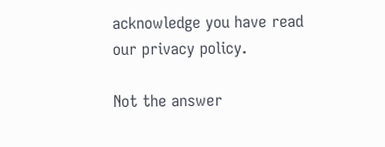acknowledge you have read our privacy policy.

Not the answer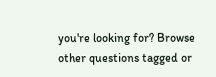you're looking for? Browse other questions tagged or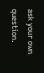ask your own question.